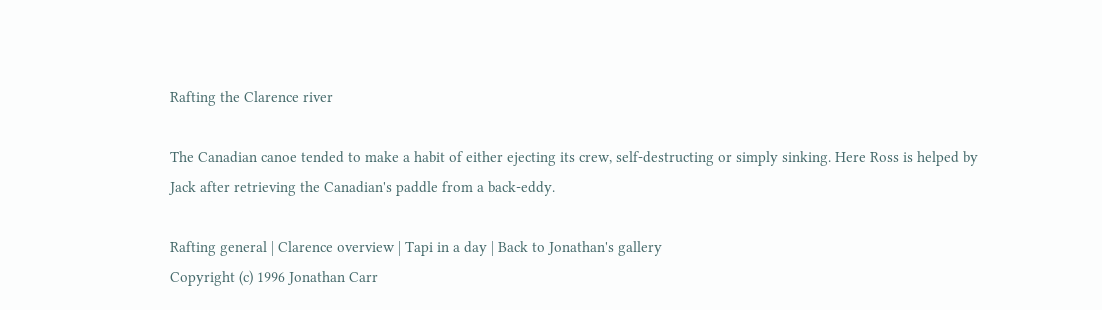Rafting the Clarence river

The Canadian canoe tended to make a habit of either ejecting its crew, self-destructing or simply sinking. Here Ross is helped by Jack after retrieving the Canadian's paddle from a back-eddy.

Rafting general | Clarence overview | Tapi in a day | Back to Jonathan's gallery
Copyright (c) 1996 Jonathan Carr